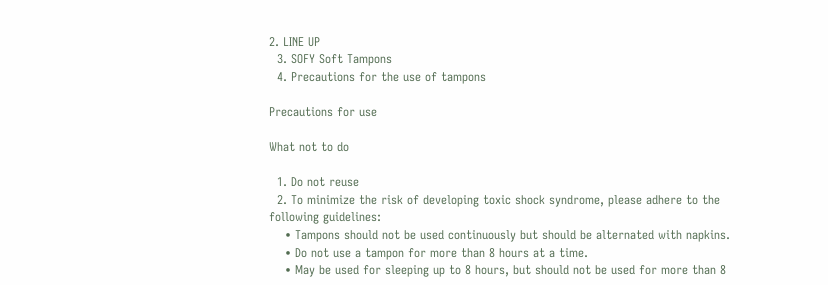2. LINE UP
  3. SOFY Soft Tampons
  4. Precautions for the use of tampons

Precautions for use

What not to do

  1. Do not reuse
  2. To minimize the risk of developing toxic shock syndrome, please adhere to the following guidelines:
    • Tampons should not be used continuously but should be alternated with napkins.
    • Do not use a tampon for more than 8 hours at a time.
    • May be used for sleeping up to 8 hours, but should not be used for more than 8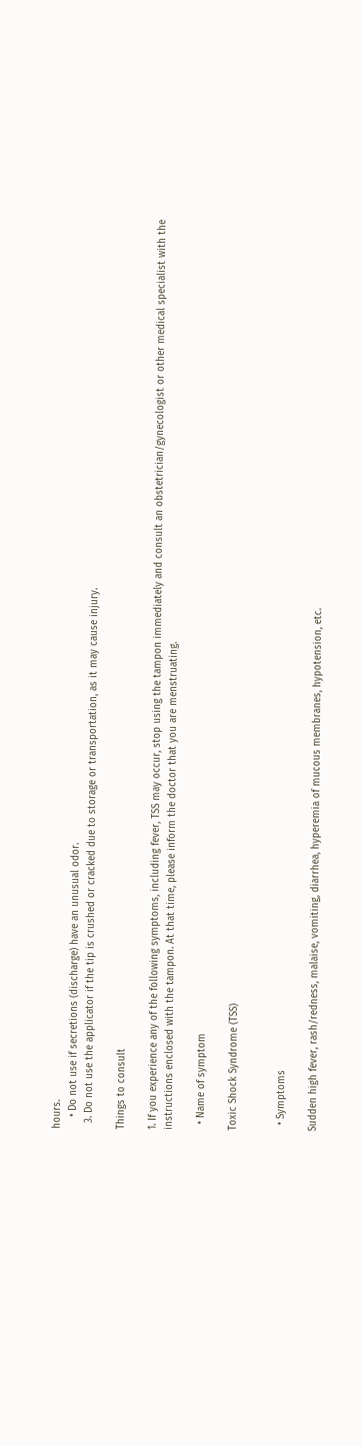hours.
    • Do not use if secretions (discharge) have an unusual odor.
  3. Do not use the applicator if the tip is crushed or cracked due to storage or transportation, as it may cause injury.

Things to consult

1. If you experience any of the following symptoms, including fever, TSS may occur, stop using the tampon immediately and consult an obstetrician/gynecologist or other medical specialist with the instructions enclosed with the tampon. At that time, please inform the doctor that you are menstruating.

  • Name of symptom

Toxic Shock Syndrome (TSS)


  • Symptoms

Sudden high fever, rash/redness, malaise, vomiting, diarrhea, hyperemia of mucous membranes, hypotension, etc.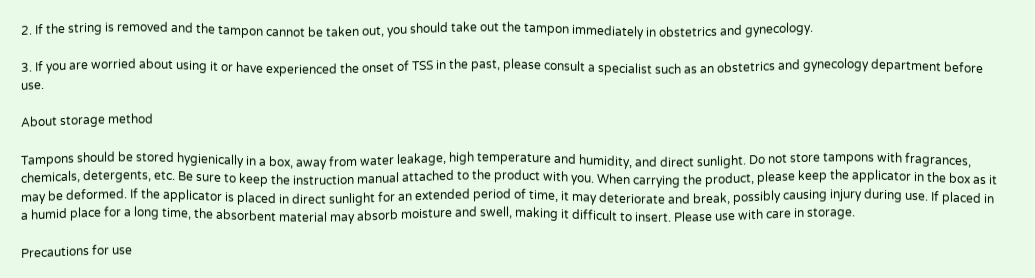2. If the string is removed and the tampon cannot be taken out, you should take out the tampon immediately in obstetrics and gynecology.

3. If you are worried about using it or have experienced the onset of TSS in the past, please consult a specialist such as an obstetrics and gynecology department before use.

About storage method

Tampons should be stored hygienically in a box, away from water leakage, high temperature and humidity, and direct sunlight. Do not store tampons with fragrances, chemicals, detergents, etc. Be sure to keep the instruction manual attached to the product with you. When carrying the product, please keep the applicator in the box as it may be deformed. If the applicator is placed in direct sunlight for an extended period of time, it may deteriorate and break, possibly causing injury during use. If placed in a humid place for a long time, the absorbent material may absorb moisture and swell, making it difficult to insert. Please use with care in storage.

Precautions for use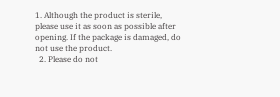1. Although the product is sterile, please use it as soon as possible after opening. If the package is damaged, do not use the product.
  2. Please do not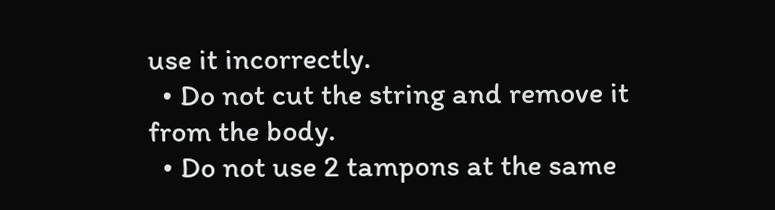use it incorrectly.
  • Do not cut the string and remove it from the body.
  • Do not use 2 tampons at the same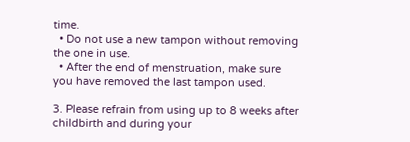time.
  • Do not use a new tampon without removing the one in use.
  • After the end of menstruation, make sure you have removed the last tampon used.

3. Please refrain from using up to 8 weeks after childbirth and during your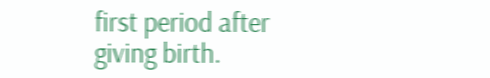first period after giving birth.